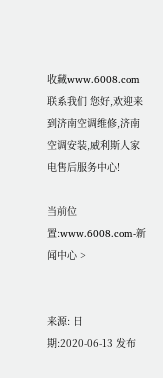收藏www.6008.com联系我们 您好,欢迎来到济南空调维修,济南空调安装,威利斯人家电售后服务中心!

当前位置:www.6008.com-新闻中心 >


来源: 日期:2020-06-13 发布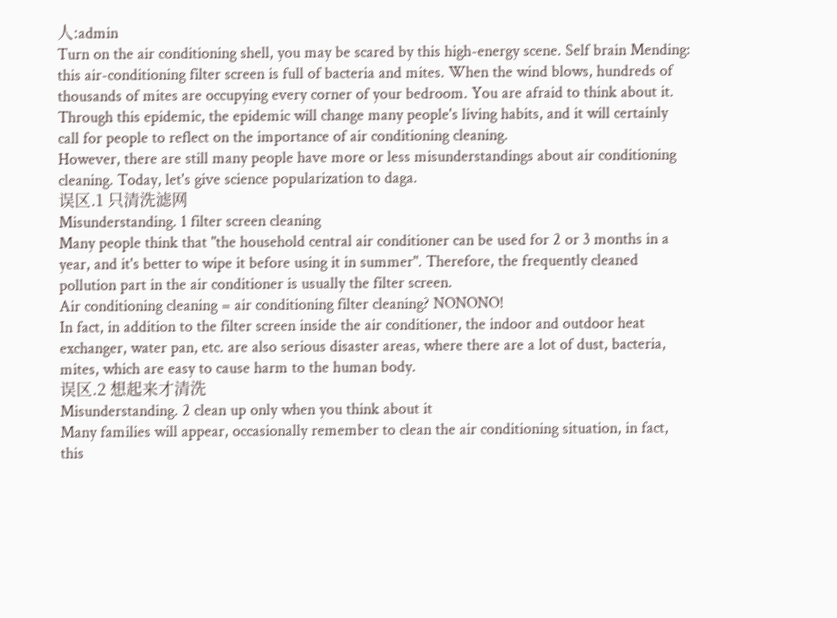人:admin
Turn on the air conditioning shell, you may be scared by this high-energy scene. Self brain Mending: this air-conditioning filter screen is full of bacteria and mites. When the wind blows, hundreds of thousands of mites are occupying every corner of your bedroom. You are afraid to think about it.
Through this epidemic, the epidemic will change many people's living habits, and it will certainly call for people to reflect on the importance of air conditioning cleaning.
However, there are still many people have more or less misunderstandings about air conditioning cleaning. Today, let's give science popularization to daga.
误区.1 只清洗滤网
Misunderstanding. 1 filter screen cleaning
Many people think that "the household central air conditioner can be used for 2 or 3 months in a year, and it's better to wipe it before using it in summer". Therefore, the frequently cleaned pollution part in the air conditioner is usually the filter screen.
Air conditioning cleaning = air conditioning filter cleaning? NONONO!
In fact, in addition to the filter screen inside the air conditioner, the indoor and outdoor heat exchanger, water pan, etc. are also serious disaster areas, where there are a lot of dust, bacteria, mites, which are easy to cause harm to the human body.
误区.2 想起来才清洗
Misunderstanding. 2 clean up only when you think about it
Many families will appear, occasionally remember to clean the air conditioning situation, in fact, this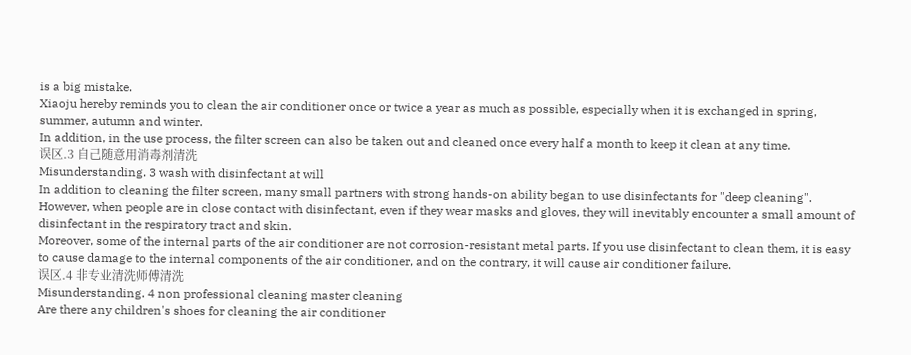is a big mistake.
Xiaoju hereby reminds you to clean the air conditioner once or twice a year as much as possible, especially when it is exchanged in spring, summer, autumn and winter.
In addition, in the use process, the filter screen can also be taken out and cleaned once every half a month to keep it clean at any time.
误区.3 自己随意用消毒剂清洗
Misunderstanding. 3 wash with disinfectant at will
In addition to cleaning the filter screen, many small partners with strong hands-on ability began to use disinfectants for "deep cleaning".
However, when people are in close contact with disinfectant, even if they wear masks and gloves, they will inevitably encounter a small amount of disinfectant in the respiratory tract and skin.
Moreover, some of the internal parts of the air conditioner are not corrosion-resistant metal parts. If you use disinfectant to clean them, it is easy to cause damage to the internal components of the air conditioner, and on the contrary, it will cause air conditioner failure.
误区.4 非专业清洗师傅清洗
Misunderstanding. 4 non professional cleaning master cleaning
Are there any children's shoes for cleaning the air conditioner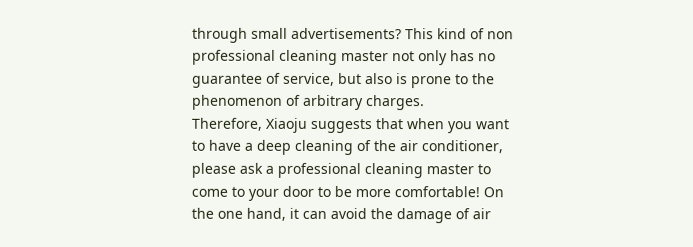through small advertisements? This kind of non professional cleaning master not only has no guarantee of service, but also is prone to the phenomenon of arbitrary charges.
Therefore, Xiaoju suggests that when you want to have a deep cleaning of the air conditioner, please ask a professional cleaning master to come to your door to be more comfortable! On the one hand, it can avoid the damage of air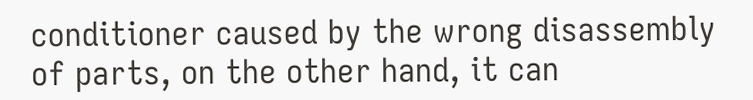conditioner caused by the wrong disassembly of parts, on the other hand, it can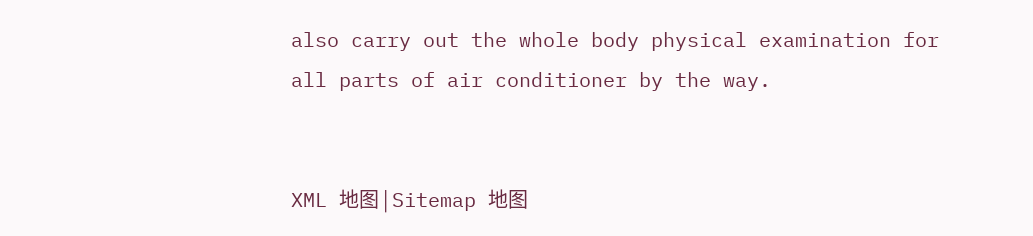also carry out the whole body physical examination for all parts of air conditioner by the way.


XML 地图 | Sitemap 地图